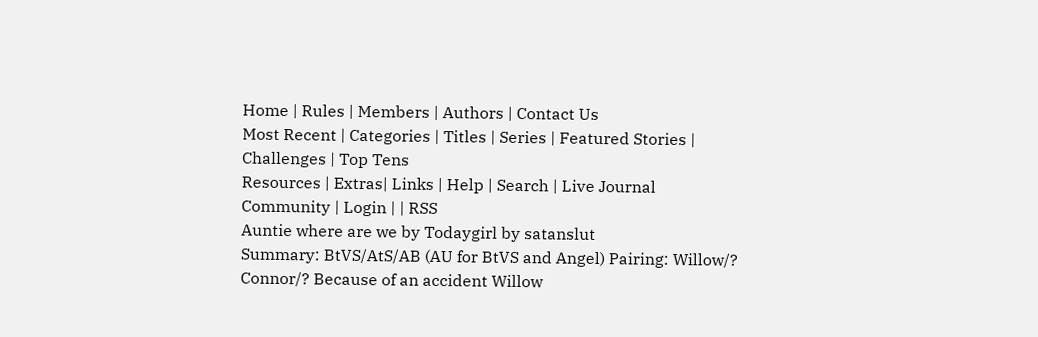Home | Rules | Members | Authors | Contact Us
Most Recent | Categories | Titles | Series | Featured Stories | Challenges | Top Tens
Resources | Extras| Links | Help | Search | Live Journal Community | Login | | RSS
Auntie where are we by Todaygirl by satanslut
Summary: BtVS/AtS/AB (AU for BtVS and Angel) Pairing: Willow/? Connor/? Because of an accident Willow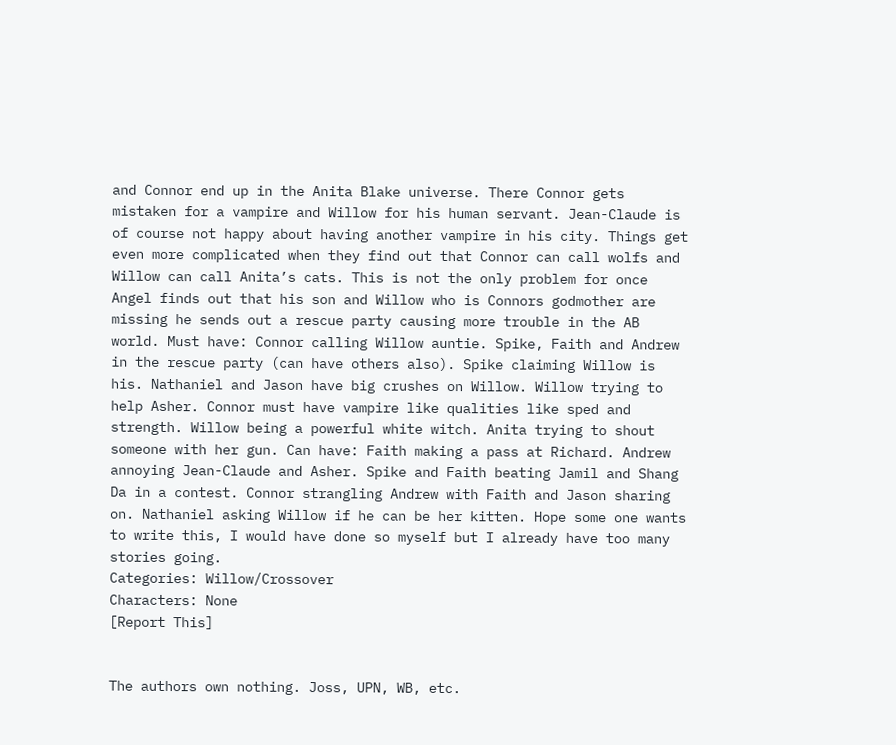and Connor end up in the Anita Blake universe. There Connor gets mistaken for a vampire and Willow for his human servant. Jean-Claude is of course not happy about having another vampire in his city. Things get even more complicated when they find out that Connor can call wolfs and Willow can call Anita’s cats. This is not the only problem for once Angel finds out that his son and Willow who is Connors godmother are missing he sends out a rescue party causing more trouble in the AB world. Must have: Connor calling Willow auntie. Spike, Faith and Andrew in the rescue party (can have others also). Spike claiming Willow is his. Nathaniel and Jason have big crushes on Willow. Willow trying to help Asher. Connor must have vampire like qualities like sped and strength. Willow being a powerful white witch. Anita trying to shout someone with her gun. Can have: Faith making a pass at Richard. Andrew annoying Jean-Claude and Asher. Spike and Faith beating Jamil and Shang Da in a contest. Connor strangling Andrew with Faith and Jason sharing on. Nathaniel asking Willow if he can be her kitten. Hope some one wants to write this, I would have done so myself but I already have too many stories going.
Categories: Willow/Crossover
Characters: None
[Report This]


The authors own nothing. Joss, UPN, WB, etc.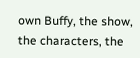own Buffy, the show, the characters, the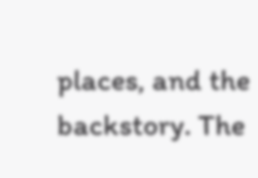places, and the backstory. The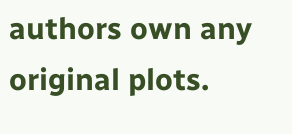authors own any original plots.